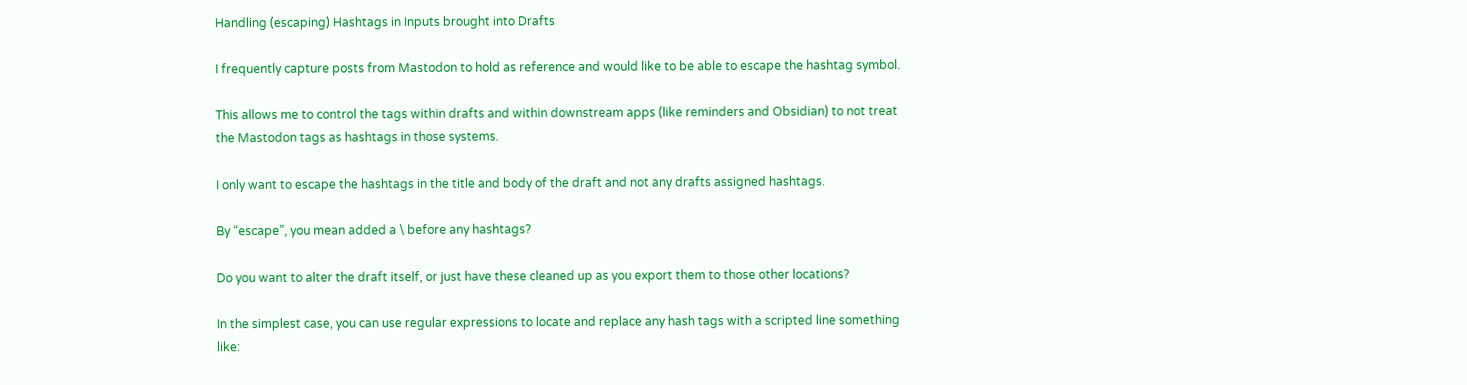Handling (escaping) Hashtags in Inputs brought into Drafts

I frequently capture posts from Mastodon to hold as reference and would like to be able to escape the hashtag symbol.

This allows me to control the tags within drafts and within downstream apps (like reminders and Obsidian) to not treat the Mastodon tags as hashtags in those systems.

I only want to escape the hashtags in the title and body of the draft and not any drafts assigned hashtags.

By “escape”, you mean added a \ before any hashtags?

Do you want to alter the draft itself, or just have these cleaned up as you export them to those other locations?

In the simplest case, you can use regular expressions to locate and replace any hash tags with a scripted line something like: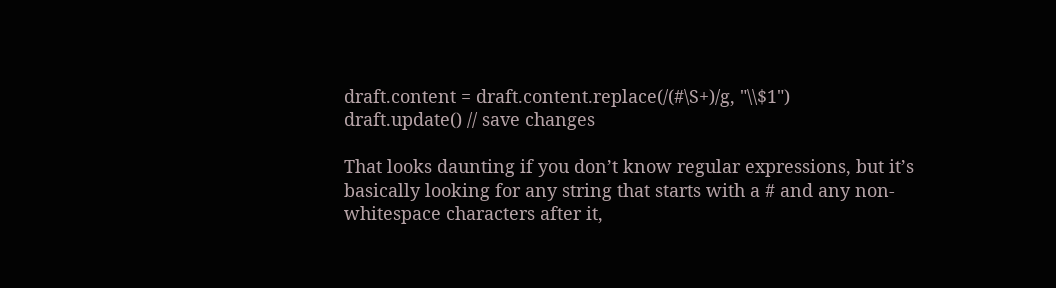draft.content = draft.content.replace(/(#\S+)/g, "\\$1")
draft.update() // save changes

That looks daunting if you don’t know regular expressions, but it’s basically looking for any string that starts with a # and any non-whitespace characters after it,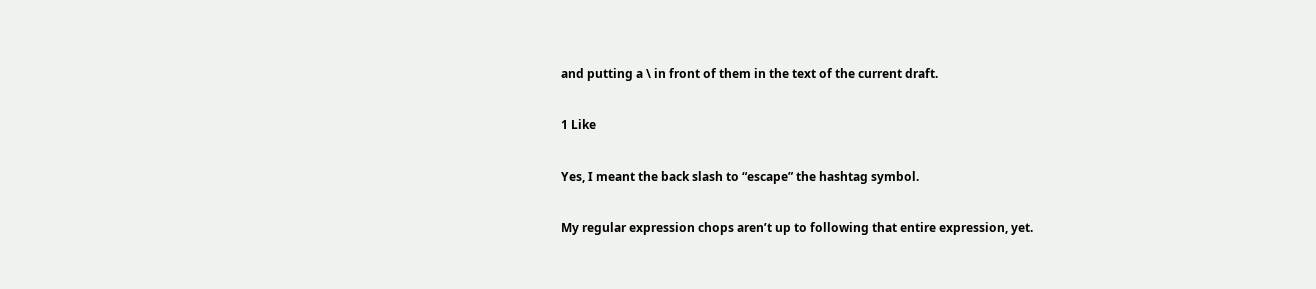and putting a \ in front of them in the text of the current draft.

1 Like

Yes, I meant the back slash to “escape” the hashtag symbol.

My regular expression chops aren’t up to following that entire expression, yet.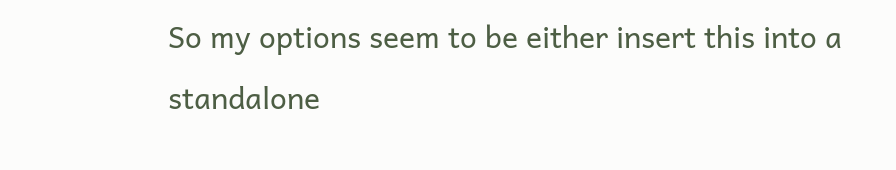So my options seem to be either insert this into a standalone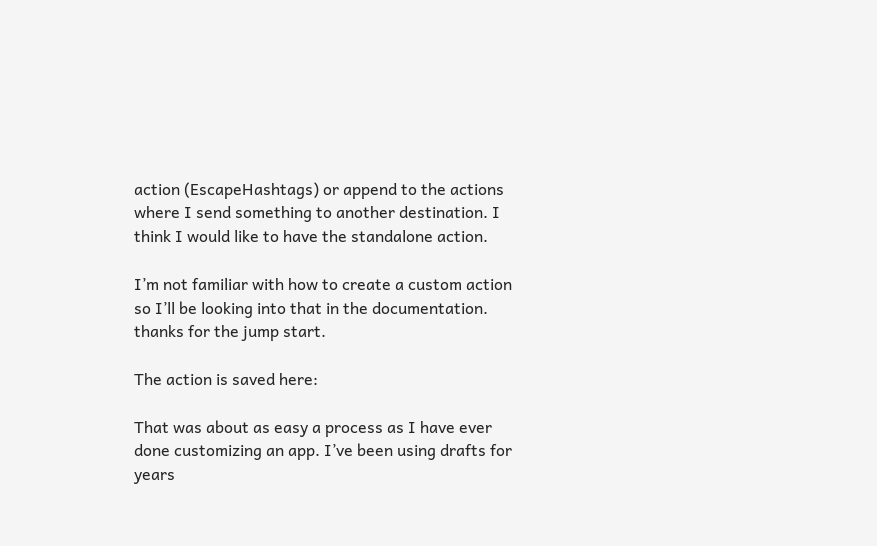action (EscapeHashtags) or append to the actions where I send something to another destination. I think I would like to have the standalone action.

I’m not familiar with how to create a custom action so I’ll be looking into that in the documentation.
thanks for the jump start.

The action is saved here:

That was about as easy a process as I have ever done customizing an app. I’ve been using drafts for years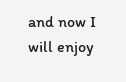and now I will enjoy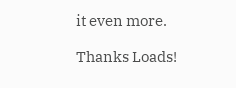it even more.

Thanks Loads!